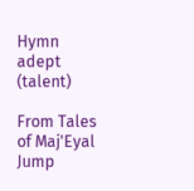Hymn adept (talent)

From Tales of Maj'Eyal
Jump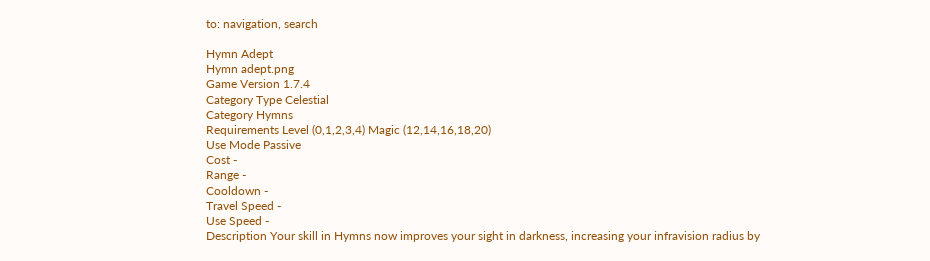to: navigation, search

Hymn Adept
Hymn adept.png
Game Version 1.7.4
Category Type Celestial
Category Hymns
Requirements Level (0,1,2,3,4) Magic (12,14,16,18,20)
Use Mode Passive
Cost -
Range -
Cooldown -
Travel Speed -
Use Speed -
Description Your skill in Hymns now improves your sight in darkness, increasing your infravision radius by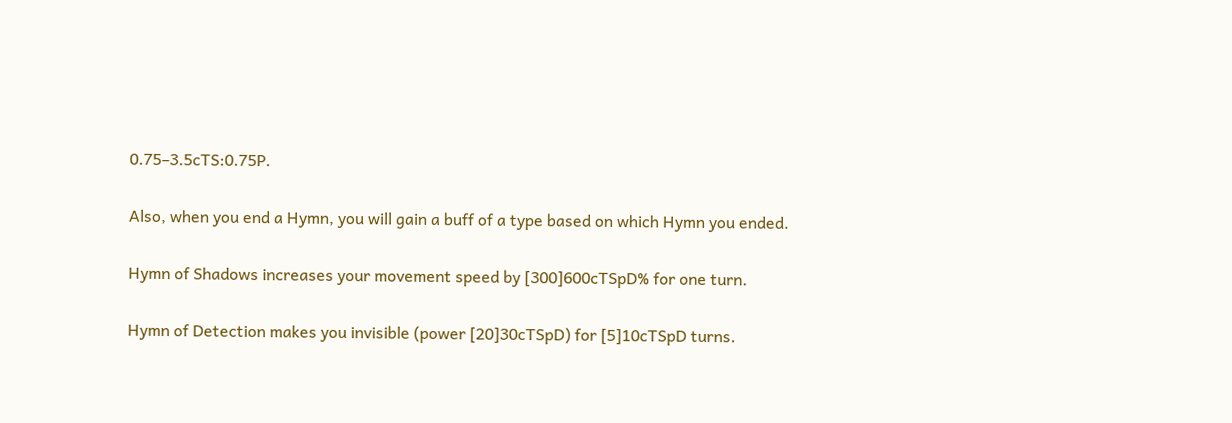0.75–3.5cTS:0.75P.

Also, when you end a Hymn, you will gain a buff of a type based on which Hymn you ended.

Hymn of Shadows increases your movement speed by [300]600cTSpD% for one turn.

Hymn of Detection makes you invisible (power [20]30cTSpD) for [5]10cTSpD turns.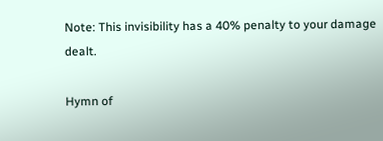Note: This invisibility has a 40% penalty to your damage dealt.

Hymn of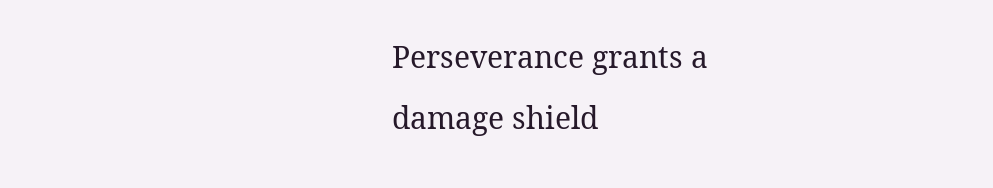Perseverance grants a damage shield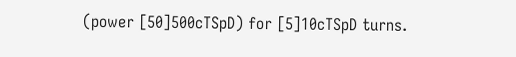(power [50]500cTSpD) for [5]10cTSpD turns.